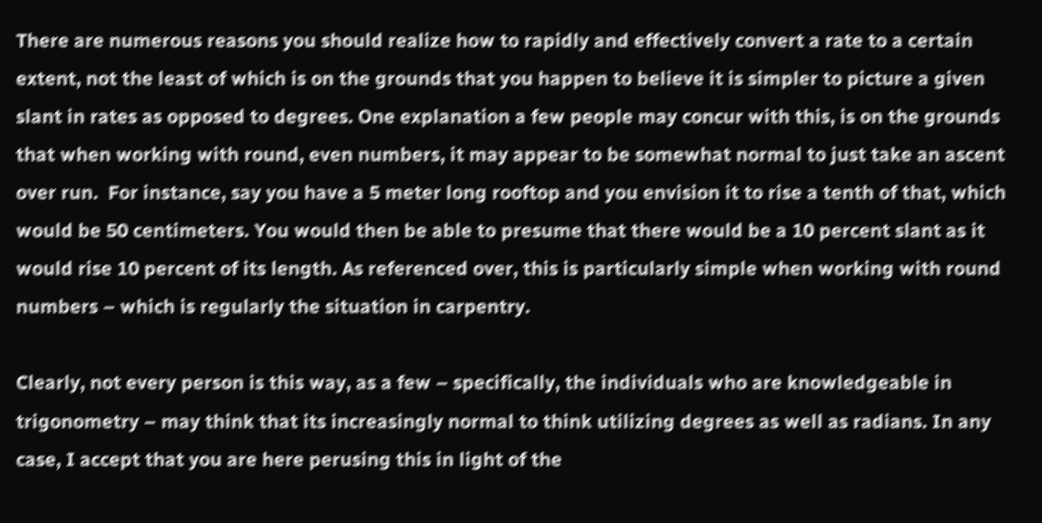There are numerous reasons you should realize how to rapidly and effectively convert a rate to a certain extent, not the least of which is on the grounds that you happen to believe it is simpler to picture a given slant in rates as opposed to degrees. One explanation a few people may concur with this, is on the grounds that when working with round, even numbers, it may appear to be somewhat normal to just take an ascent over run.  For instance, say you have a 5 meter long rooftop and you envision it to rise a tenth of that, which would be 50 centimeters. You would then be able to presume that there would be a 10 percent slant as it would rise 10 percent of its length. As referenced over, this is particularly simple when working with round numbers – which is regularly the situation in carpentry.

Clearly, not every person is this way, as a few – specifically, the individuals who are knowledgeable in trigonometry – may think that its increasingly normal to think utilizing degrees as well as radians. In any case, I accept that you are here perusing this in light of the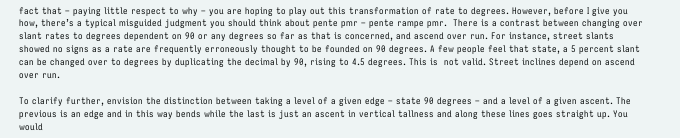fact that – paying little respect to why – you are hoping to play out this transformation of rate to degrees. However, before I give you how, there’s a typical misguided judgment you should think about pente pmr – pente rampe pmr.  There is a contrast between changing over slant rates to degrees dependent on 90 or any degrees so far as that is concerned, and ascend over run. For instance, street slants showed no signs as a rate are frequently erroneously thought to be founded on 90 degrees. A few people feel that state, a 5 percent slant can be changed over to degrees by duplicating the decimal by 90, rising to 4.5 degrees. This is  not valid. Street inclines depend on ascend over run.

To clarify further, envision the distinction between taking a level of a given edge – state 90 degrees – and a level of a given ascent. The previous is an edge and in this way bends while the last is just an ascent in vertical tallness and along these lines goes straight up. You would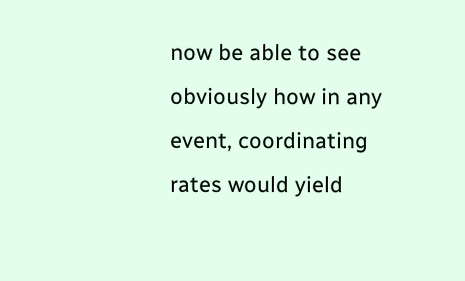now be able to see obviously how in any event, coordinating rates would yield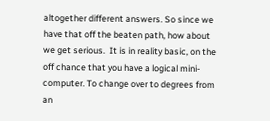altogether different answers. So since we have that off the beaten path, how about we get serious.  It is in reality basic, on the off chance that you have a logical mini-computer. To change over to degrees from an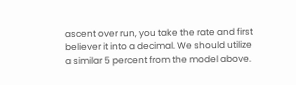ascent over run, you take the rate and first believer it into a decimal. We should utilize a similar 5 percent from the model above.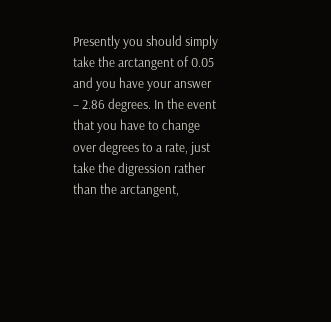Presently you should simply take the arctangent of 0.05 and you have your answer – 2.86 degrees. In the event that you have to change over degrees to a rate, just take the digression rather than the arctangent,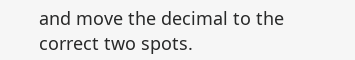and move the decimal to the correct two spots.